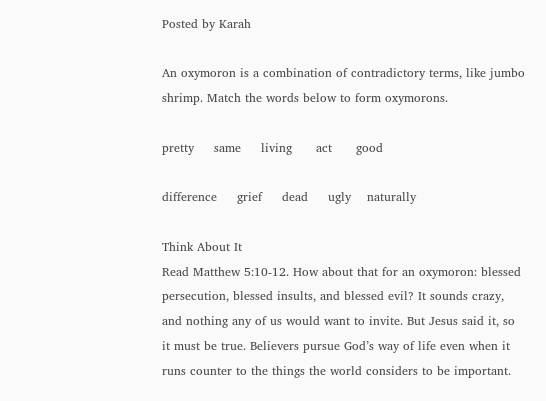Posted by Karah

An oxymoron is a combination of contradictory terms, like jumbo shrimp. Match the words below to form oxymorons.

pretty     same     living      act      good

difference     grief     dead     ugly    naturally

Think About It
Read Matthew 5:10-12. How about that for an oxymoron: blessed persecution, blessed insults, and blessed evil? It sounds crazy, and nothing any of us would want to invite. But Jesus said it, so it must be true. Believers pursue God’s way of life even when it runs counter to the things the world considers to be important.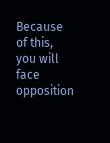Because of this, you will face opposition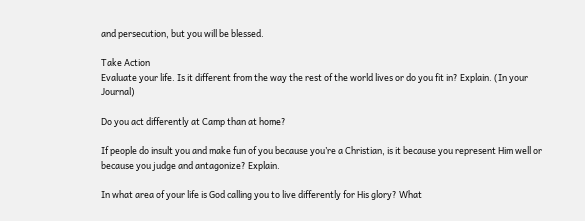and persecution, but you will be blessed.

Take Action
Evaluate your life. Is it different from the way the rest of the world lives or do you fit in? Explain. (In your Journal)

Do you act differently at Camp than at home?

If people do insult you and make fun of you because you’re a Christian, is it because you represent Him well or because you judge and antagonize? Explain.

In what area of your life is God calling you to live differently for His glory? What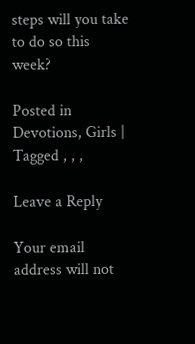steps will you take to do so this week?

Posted in Devotions, Girls | Tagged , , ,

Leave a Reply

Your email address will not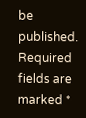be published. Required fields are marked *